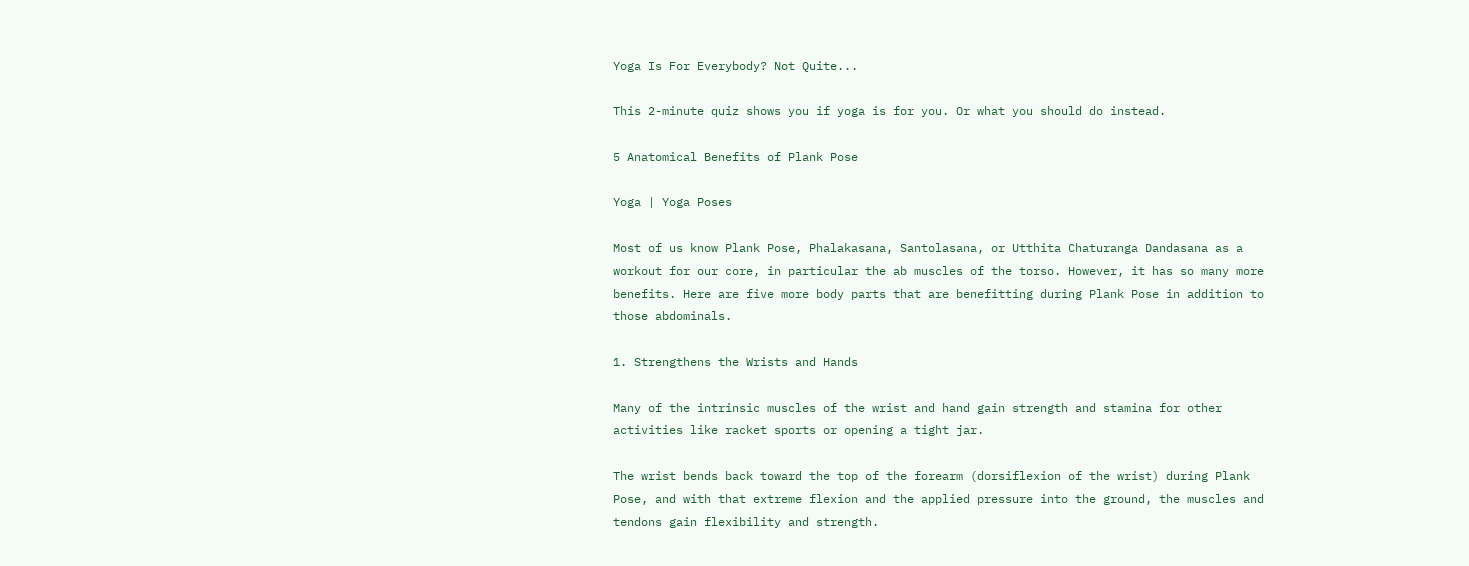Yoga Is For Everybody? Not Quite...

This 2-minute quiz shows you if yoga is for you. Or what you should do instead.

5 Anatomical Benefits of Plank Pose

Yoga | Yoga Poses

Most of us know Plank Pose, Phalakasana, Santolasana, or Utthita Chaturanga Dandasana as a workout for our core, in particular the ab muscles of the torso. However, it has so many more benefits. Here are five more body parts that are benefitting during Plank Pose in addition to those abdominals.

1. Strengthens the Wrists and Hands

Many of the intrinsic muscles of the wrist and hand gain strength and stamina for other activities like racket sports or opening a tight jar.

The wrist bends back toward the top of the forearm (dorsiflexion of the wrist) during Plank Pose, and with that extreme flexion and the applied pressure into the ground, the muscles and tendons gain flexibility and strength.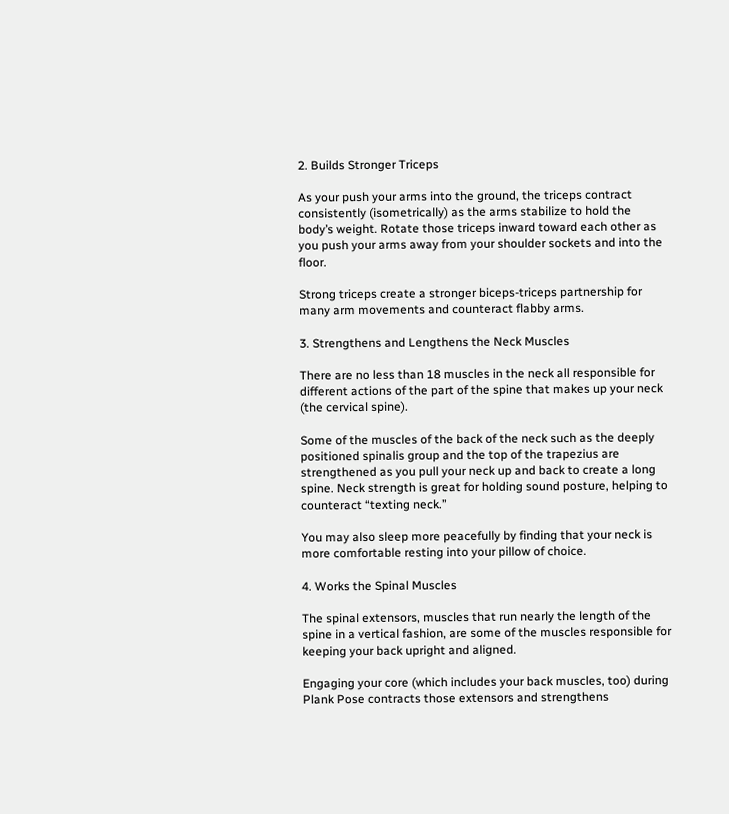2. Builds Stronger Triceps

As your push your arms into the ground, the triceps contract consistently (isometrically) as the arms stabilize to hold the body’s weight. Rotate those triceps inward toward each other as you push your arms away from your shoulder sockets and into the floor.

Strong triceps create a stronger biceps-triceps partnership for many arm movements and counteract flabby arms.

3. Strengthens and Lengthens the Neck Muscles

There are no less than 18 muscles in the neck all responsible for different actions of the part of the spine that makes up your neck (the cervical spine).

Some of the muscles of the back of the neck such as the deeply positioned spinalis group and the top of the trapezius are strengthened as you pull your neck up and back to create a long spine. Neck strength is great for holding sound posture, helping to counteract “texting neck.”

You may also sleep more peacefully by finding that your neck is more comfortable resting into your pillow of choice.

4. Works the Spinal Muscles

The spinal extensors, muscles that run nearly the length of the spine in a vertical fashion, are some of the muscles responsible for keeping your back upright and aligned.

Engaging your core (which includes your back muscles, too) during Plank Pose contracts those extensors and strengthens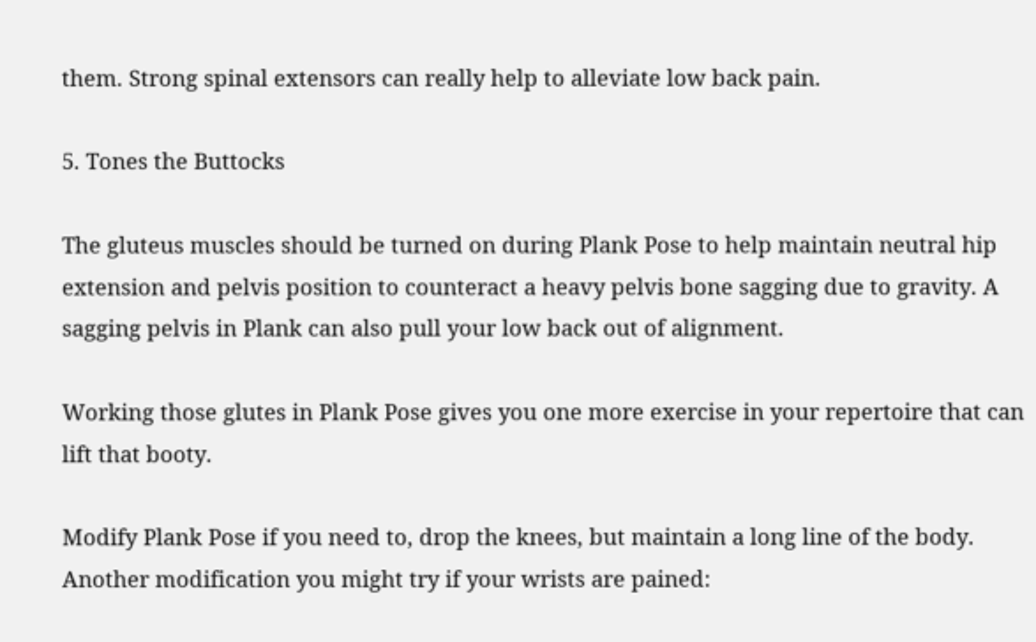them. Strong spinal extensors can really help to alleviate low back pain.

5. Tones the Buttocks

The gluteus muscles should be turned on during Plank Pose to help maintain neutral hip extension and pelvis position to counteract a heavy pelvis bone sagging due to gravity. A sagging pelvis in Plank can also pull your low back out of alignment.

Working those glutes in Plank Pose gives you one more exercise in your repertoire that can lift that booty.

Modify Plank Pose if you need to, drop the knees, but maintain a long line of the body. Another modification you might try if your wrists are pained: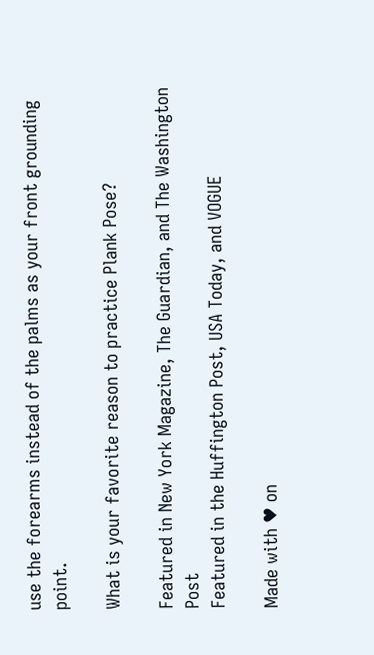use the forearms instead of the palms as your front grounding point.

What is your favorite reason to practice Plank Pose?

Featured in New York Magazine, The Guardian, and The Washington Post
Featured in the Huffington Post, USA Today, and VOGUE

Made with ♥ on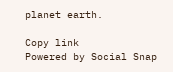planet earth.

Copy link
Powered by Social Snap